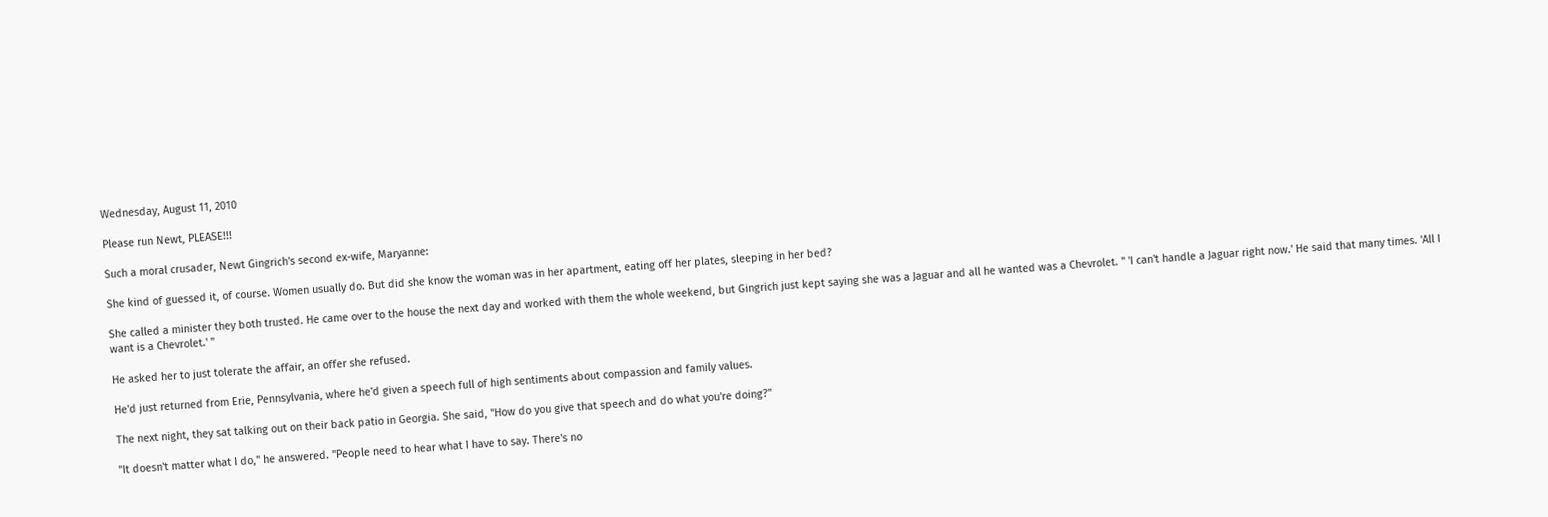Wednesday, August 11, 2010

Please run Newt, PLEASE!!!

Such a moral crusader, Newt Gingrich's second ex-wife, Maryanne:

She kind of guessed it, of course. Women usually do. But did she know the woman was in her apartment, eating off her plates, sleeping in her bed?

She called a minister they both trusted. He came over to the house the next day and worked with them the whole weekend, but Gingrich just kept saying she was a Jaguar and all he wanted was a Chevrolet. " 'I can't handle a Jaguar right now.' He said that many times. 'All I want is a Chevrolet.' "

He asked her to just tolerate the affair, an offer she refused.

He'd just returned from Erie, Pennsylvania, where he'd given a speech full of high sentiments about compassion and family values.

The next night, they sat talking out on their back patio in Georgia. She said, "How do you give that speech and do what you're doing?"

"It doesn't matter what I do," he answered. "People need to hear what I have to say. There's no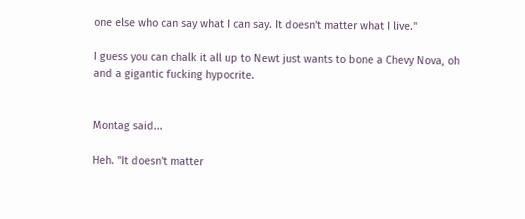one else who can say what I can say. It doesn't matter what I live."

I guess you can chalk it all up to Newt just wants to bone a Chevy Nova, oh and a gigantic fucking hypocrite.


Montag said...

Heh. "It doesn't matter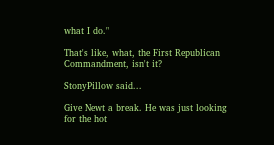what I do."

That's like, what, the First Republican Commandment, isn't it?

StonyPillow said...

Give Newt a break. He was just looking for the hot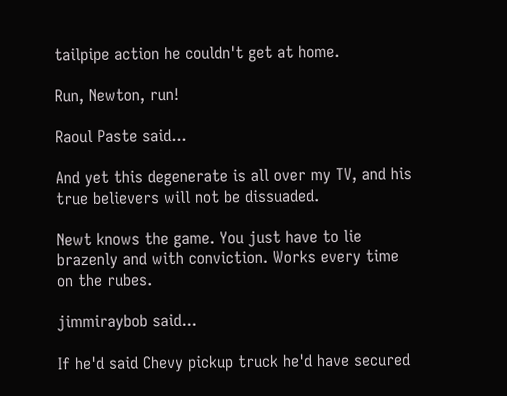tailpipe action he couldn't get at home.

Run, Newton, run!

Raoul Paste said...

And yet this degenerate is all over my TV, and his true believers will not be dissuaded.

Newt knows the game. You just have to lie brazenly and with conviction. Works every time on the rubes.

jimmiraybob said...

If he'd said Chevy pickup truck he'd have secured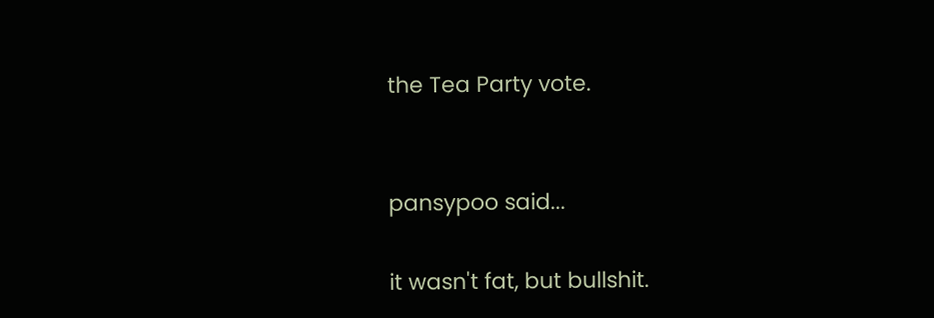the Tea Party vote.


pansypoo said...

it wasn't fat, but bullshit.